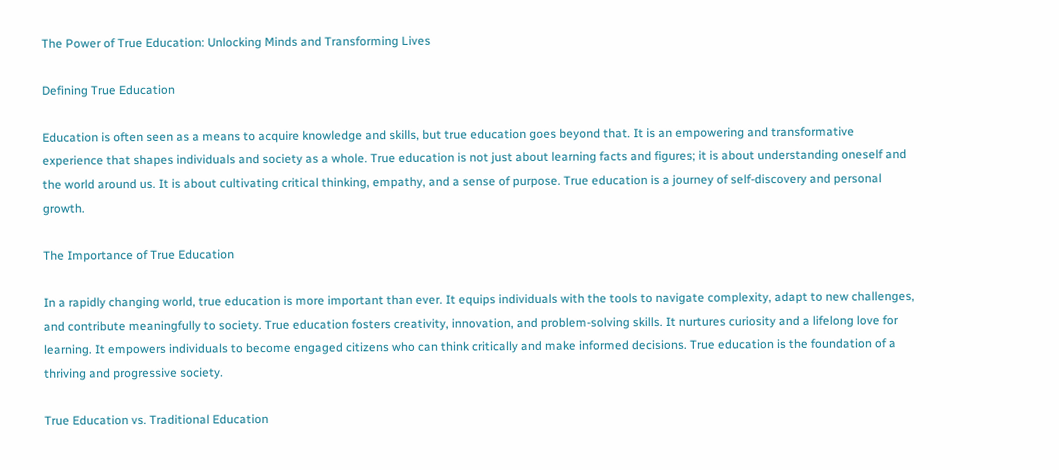The Power of True Education: Unlocking Minds and Transforming Lives

Defining True Education

Education is often seen as a means to acquire knowledge and skills, but true education goes beyond that. It is an empowering and transformative experience that shapes individuals and society as a whole. True education is not just about learning facts and figures; it is about understanding oneself and the world around us. It is about cultivating critical thinking, empathy, and a sense of purpose. True education is a journey of self-discovery and personal growth.

The Importance of True Education

In a rapidly changing world, true education is more important than ever. It equips individuals with the tools to navigate complexity, adapt to new challenges, and contribute meaningfully to society. True education fosters creativity, innovation, and problem-solving skills. It nurtures curiosity and a lifelong love for learning. It empowers individuals to become engaged citizens who can think critically and make informed decisions. True education is the foundation of a thriving and progressive society.

True Education vs. Traditional Education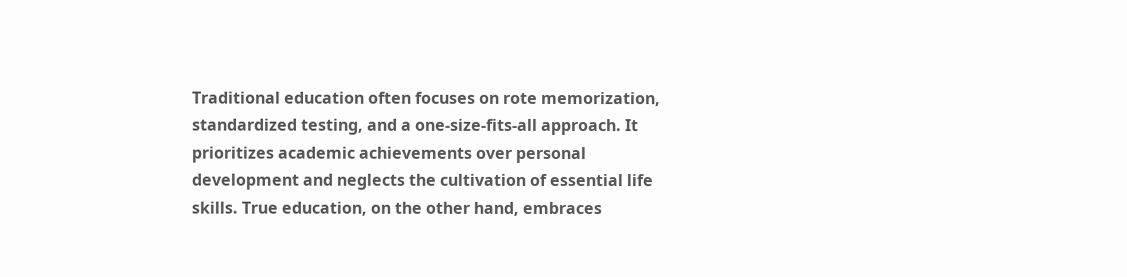Traditional education often focuses on rote memorization, standardized testing, and a one-size-fits-all approach. It prioritizes academic achievements over personal development and neglects the cultivation of essential life skills. True education, on the other hand, embraces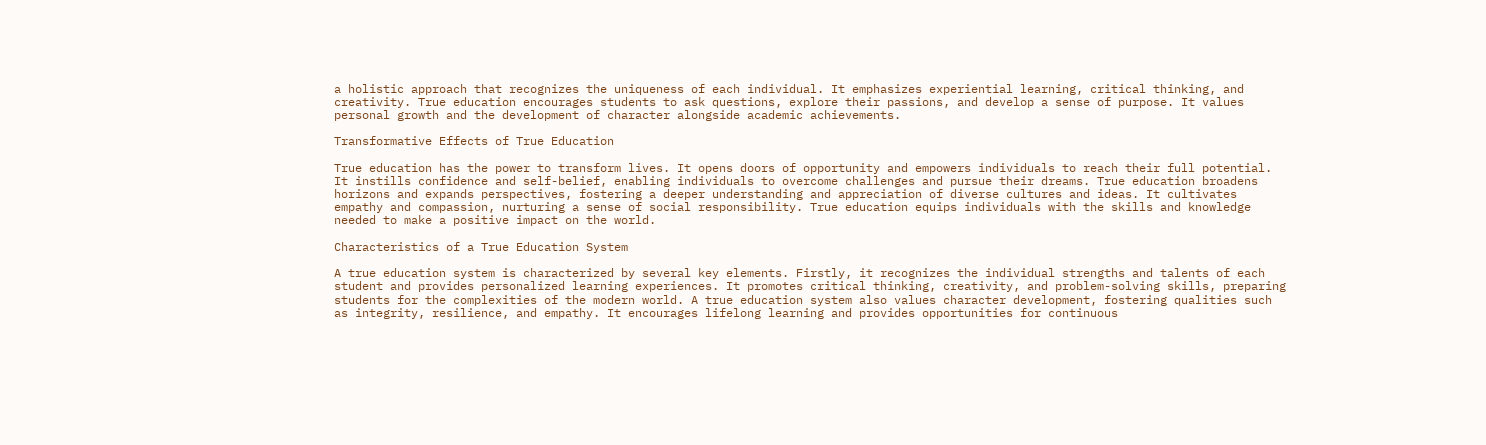a holistic approach that recognizes the uniqueness of each individual. It emphasizes experiential learning, critical thinking, and creativity. True education encourages students to ask questions, explore their passions, and develop a sense of purpose. It values personal growth and the development of character alongside academic achievements.

Transformative Effects of True Education

True education has the power to transform lives. It opens doors of opportunity and empowers individuals to reach their full potential. It instills confidence and self-belief, enabling individuals to overcome challenges and pursue their dreams. True education broadens horizons and expands perspectives, fostering a deeper understanding and appreciation of diverse cultures and ideas. It cultivates empathy and compassion, nurturing a sense of social responsibility. True education equips individuals with the skills and knowledge needed to make a positive impact on the world.

Characteristics of a True Education System

A true education system is characterized by several key elements. Firstly, it recognizes the individual strengths and talents of each student and provides personalized learning experiences. It promotes critical thinking, creativity, and problem-solving skills, preparing students for the complexities of the modern world. A true education system also values character development, fostering qualities such as integrity, resilience, and empathy. It encourages lifelong learning and provides opportunities for continuous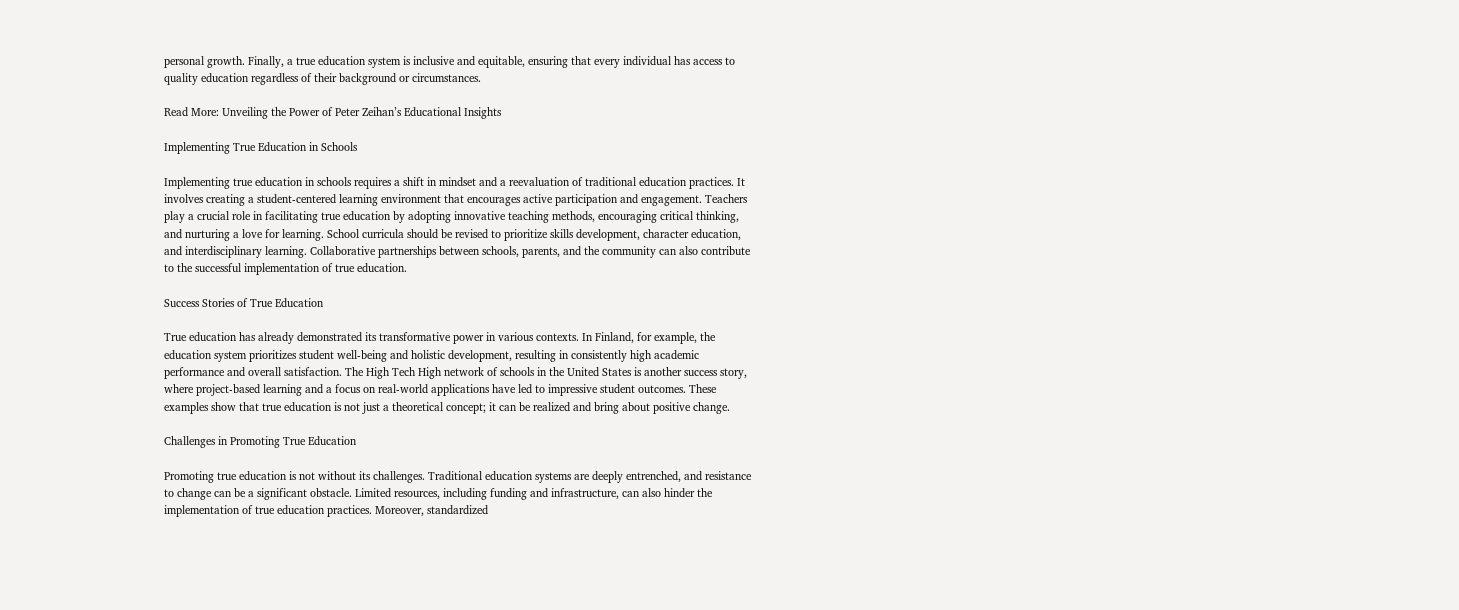personal growth. Finally, a true education system is inclusive and equitable, ensuring that every individual has access to quality education regardless of their background or circumstances.

Read More: Unveiling the Power of Peter Zeihan’s Educational Insights

Implementing True Education in Schools

Implementing true education in schools requires a shift in mindset and a reevaluation of traditional education practices. It involves creating a student-centered learning environment that encourages active participation and engagement. Teachers play a crucial role in facilitating true education by adopting innovative teaching methods, encouraging critical thinking, and nurturing a love for learning. School curricula should be revised to prioritize skills development, character education, and interdisciplinary learning. Collaborative partnerships between schools, parents, and the community can also contribute to the successful implementation of true education.

Success Stories of True Education

True education has already demonstrated its transformative power in various contexts. In Finland, for example, the education system prioritizes student well-being and holistic development, resulting in consistently high academic performance and overall satisfaction. The High Tech High network of schools in the United States is another success story, where project-based learning and a focus on real-world applications have led to impressive student outcomes. These examples show that true education is not just a theoretical concept; it can be realized and bring about positive change.

Challenges in Promoting True Education

Promoting true education is not without its challenges. Traditional education systems are deeply entrenched, and resistance to change can be a significant obstacle. Limited resources, including funding and infrastructure, can also hinder the implementation of true education practices. Moreover, standardized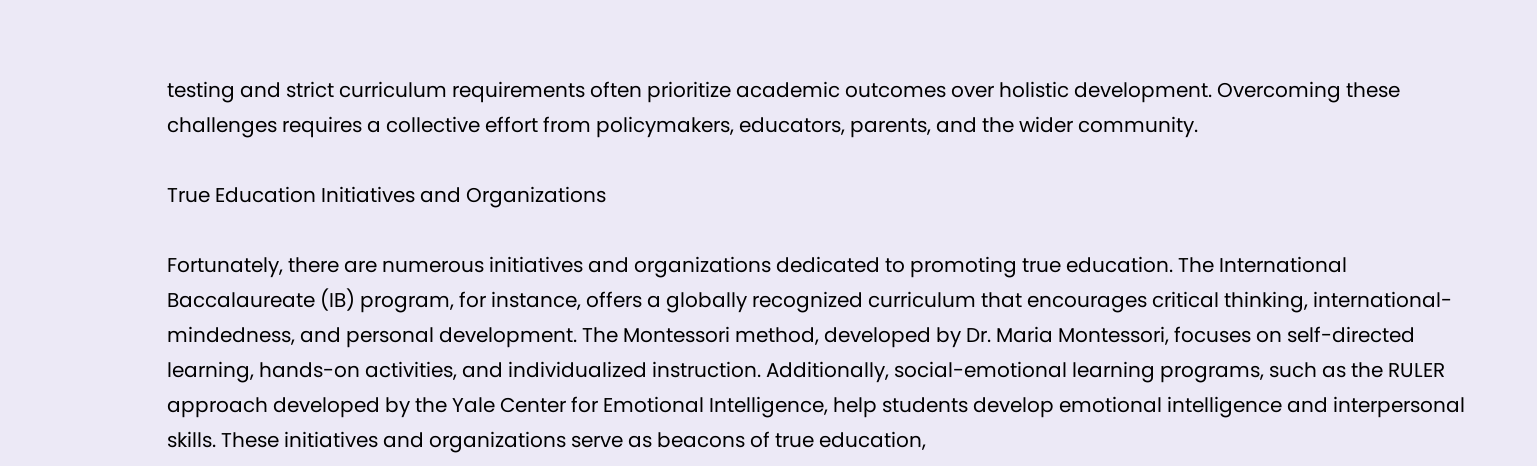testing and strict curriculum requirements often prioritize academic outcomes over holistic development. Overcoming these challenges requires a collective effort from policymakers, educators, parents, and the wider community.

True Education Initiatives and Organizations

Fortunately, there are numerous initiatives and organizations dedicated to promoting true education. The International Baccalaureate (IB) program, for instance, offers a globally recognized curriculum that encourages critical thinking, international-mindedness, and personal development. The Montessori method, developed by Dr. Maria Montessori, focuses on self-directed learning, hands-on activities, and individualized instruction. Additionally, social-emotional learning programs, such as the RULER approach developed by the Yale Center for Emotional Intelligence, help students develop emotional intelligence and interpersonal skills. These initiatives and organizations serve as beacons of true education,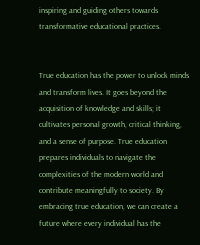inspiring and guiding others towards transformative educational practices.


True education has the power to unlock minds and transform lives. It goes beyond the acquisition of knowledge and skills; it cultivates personal growth, critical thinking, and a sense of purpose. True education prepares individuals to navigate the complexities of the modern world and contribute meaningfully to society. By embracing true education, we can create a future where every individual has the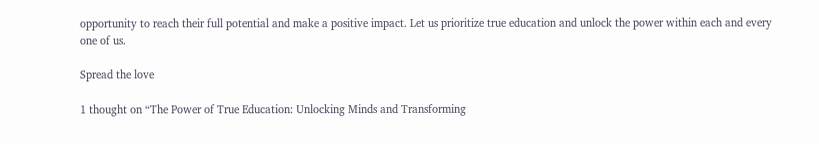opportunity to reach their full potential and make a positive impact. Let us prioritize true education and unlock the power within each and every one of us.

Spread the love

1 thought on “The Power of True Education: Unlocking Minds and Transforming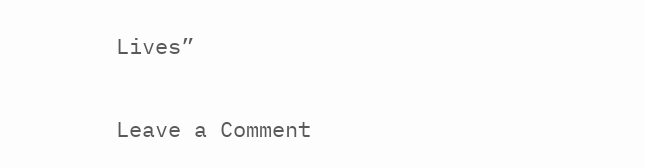Lives”

Leave a Comment